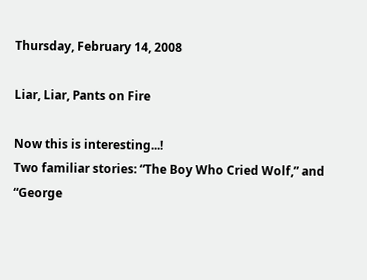Thursday, February 14, 2008

Liar, Liar, Pants on Fire

Now this is interesting...!
Two familiar stories: “The Boy Who Cried Wolf,” and “George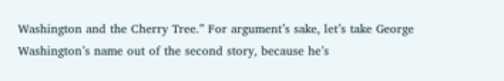Washington and the Cherry Tree.” For argument’s sake, let’s take George Washington’s name out of the second story, because he’s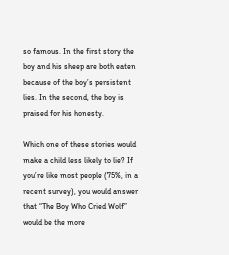so famous. In the first story the boy and his sheep are both eaten because of the boy’s persistent lies. In the second, the boy is praised for his honesty.

Which one of these stories would make a child less likely to lie? If you’re like most people (75%, in a recent survey), you would answer that “The Boy Who Cried Wolf” would be the more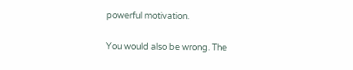powerful motivation.

You would also be wrong. The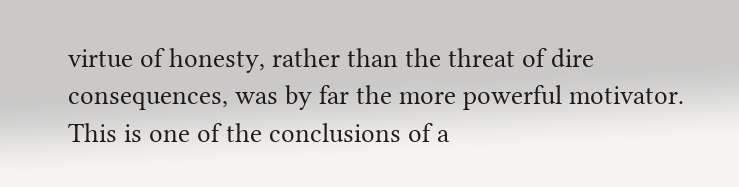virtue of honesty, rather than the threat of dire consequences, was by far the more powerful motivator. This is one of the conclusions of a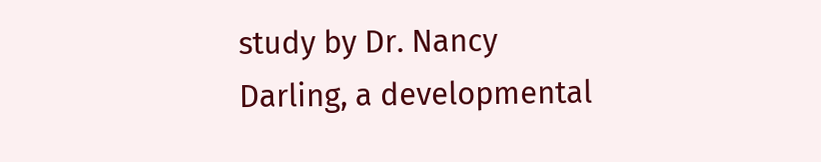study by Dr. Nancy Darling, a developmental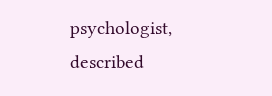psychologist, described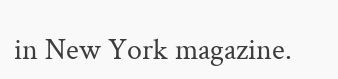in New York magazine.